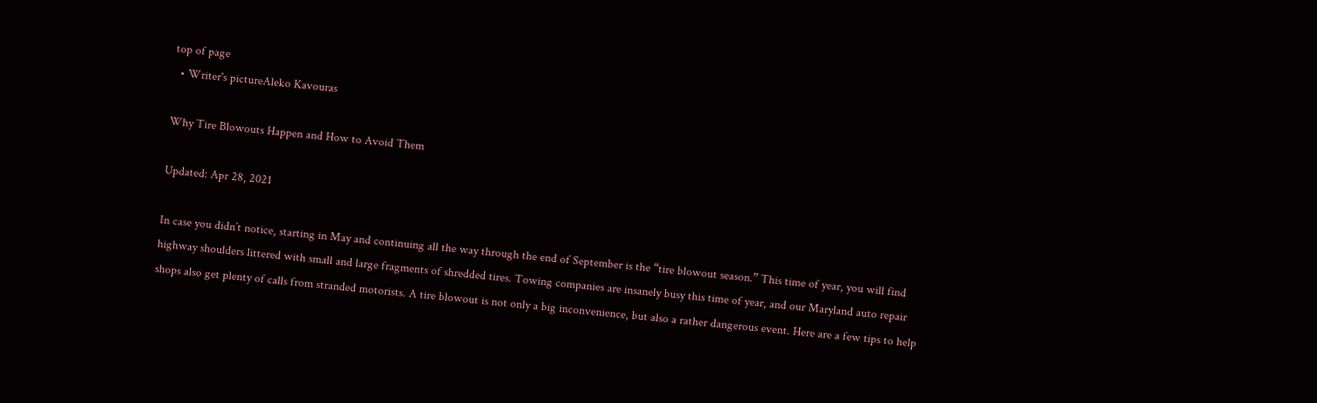top of page
  • Writer's pictureAleko Kavouras

Why Tire Blowouts Happen and How to Avoid Them

Updated: Apr 28, 2021

In case you didn’t notice, starting in May and continuing all the way through the end of September is the “tire blowout season.” This time of year, you will find highway shoulders littered with small and large fragments of shredded tires. Towing companies are insanely busy this time of year, and our Maryland auto repair shops also get plenty of calls from stranded motorists. A tire blowout is not only a big inconvenience, but also a rather dangerous event. Here are a few tips to help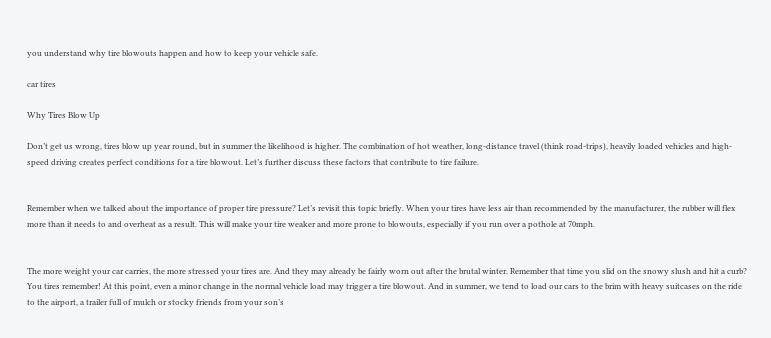you understand why tire blowouts happen and how to keep your vehicle safe.

car tires

Why Tires Blow Up

Don’t get us wrong, tires blow up year round, but in summer the likelihood is higher. The combination of hot weather, long-distance travel (think road-trips), heavily loaded vehicles and high-speed driving creates perfect conditions for a tire blowout. Let’s further discuss these factors that contribute to tire failure.


Remember when we talked about the importance of proper tire pressure? Let’s revisit this topic briefly. When your tires have less air than recommended by the manufacturer, the rubber will flex more than it needs to and overheat as a result. This will make your tire weaker and more prone to blowouts, especially if you run over a pothole at 70mph.


The more weight your car carries, the more stressed your tires are. And they may already be fairly worn out after the brutal winter. Remember that time you slid on the snowy slush and hit a curb? You tires remember! At this point, even a minor change in the normal vehicle load may trigger a tire blowout. And in summer, we tend to load our cars to the brim with heavy suitcases on the ride to the airport, a trailer full of mulch or stocky friends from your son’s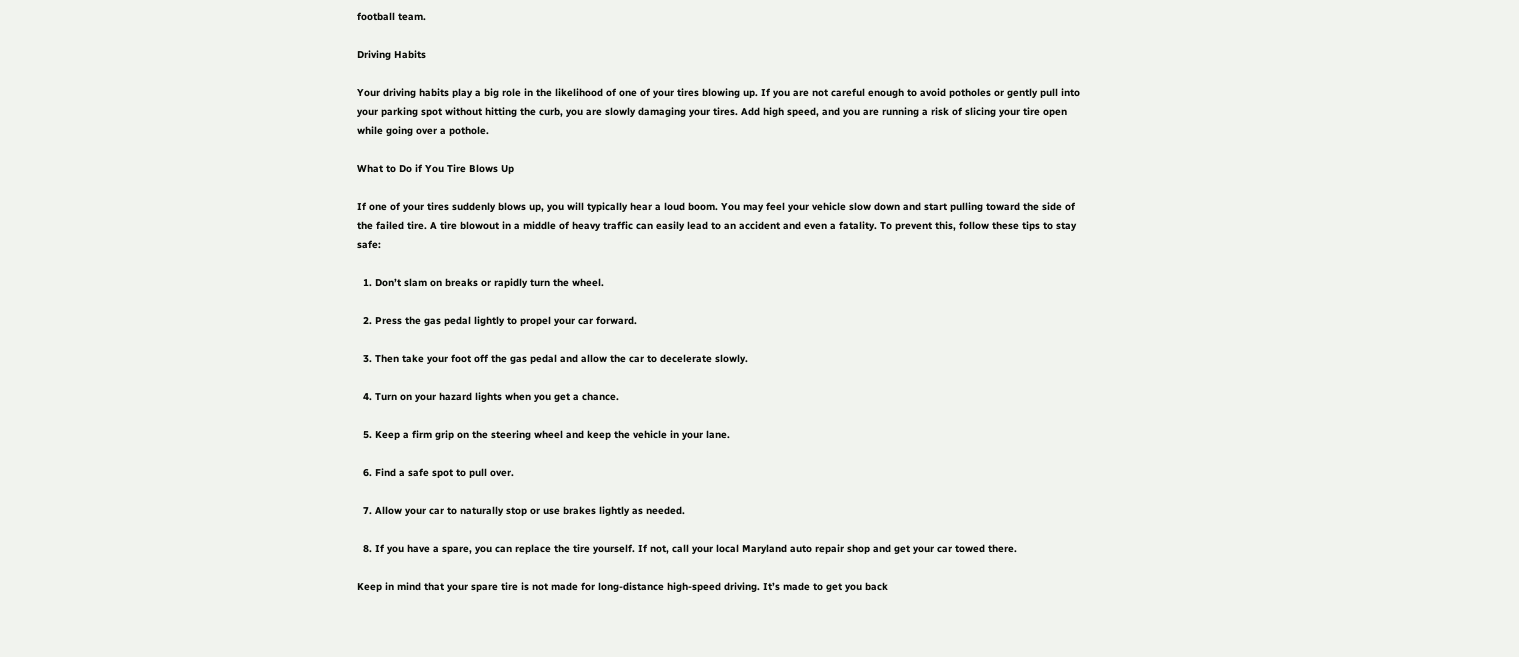football team.

Driving Habits

Your driving habits play a big role in the likelihood of one of your tires blowing up. If you are not careful enough to avoid potholes or gently pull into your parking spot without hitting the curb, you are slowly damaging your tires. Add high speed, and you are running a risk of slicing your tire open while going over a pothole.

What to Do if You Tire Blows Up

If one of your tires suddenly blows up, you will typically hear a loud boom. You may feel your vehicle slow down and start pulling toward the side of the failed tire. A tire blowout in a middle of heavy traffic can easily lead to an accident and even a fatality. To prevent this, follow these tips to stay safe:

  1. Don’t slam on breaks or rapidly turn the wheel.

  2. Press the gas pedal lightly to propel your car forward.

  3. Then take your foot off the gas pedal and allow the car to decelerate slowly.

  4. Turn on your hazard lights when you get a chance.

  5. Keep a firm grip on the steering wheel and keep the vehicle in your lane.

  6. Find a safe spot to pull over.

  7. Allow your car to naturally stop or use brakes lightly as needed.

  8. If you have a spare, you can replace the tire yourself. If not, call your local Maryland auto repair shop and get your car towed there.

Keep in mind that your spare tire is not made for long-distance high-speed driving. It’s made to get you back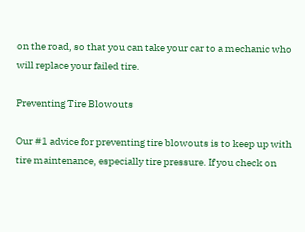on the road, so that you can take your car to a mechanic who will replace your failed tire.

Preventing Tire Blowouts

Our #1 advice for preventing tire blowouts is to keep up with tire maintenance, especially tire pressure. If you check on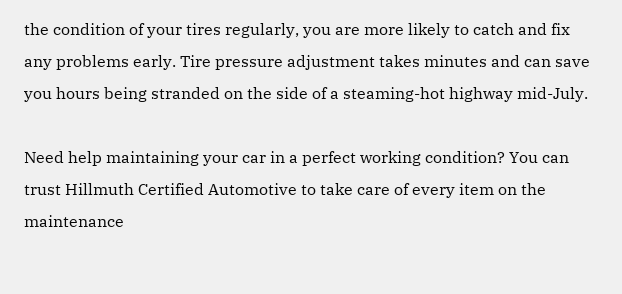the condition of your tires regularly, you are more likely to catch and fix any problems early. Tire pressure adjustment takes minutes and can save you hours being stranded on the side of a steaming-hot highway mid-July.

Need help maintaining your car in a perfect working condition? You can trust Hillmuth Certified Automotive to take care of every item on the maintenance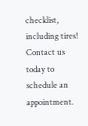checklist, including tires! Contact us today to schedule an appointment.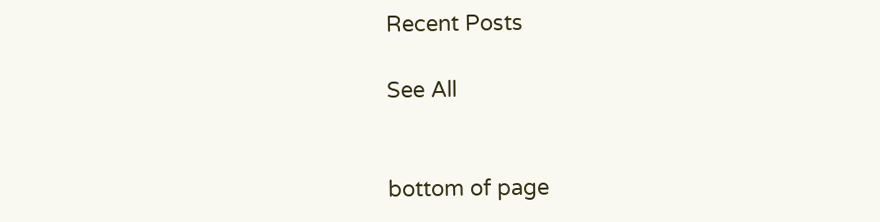Recent Posts

See All


bottom of page